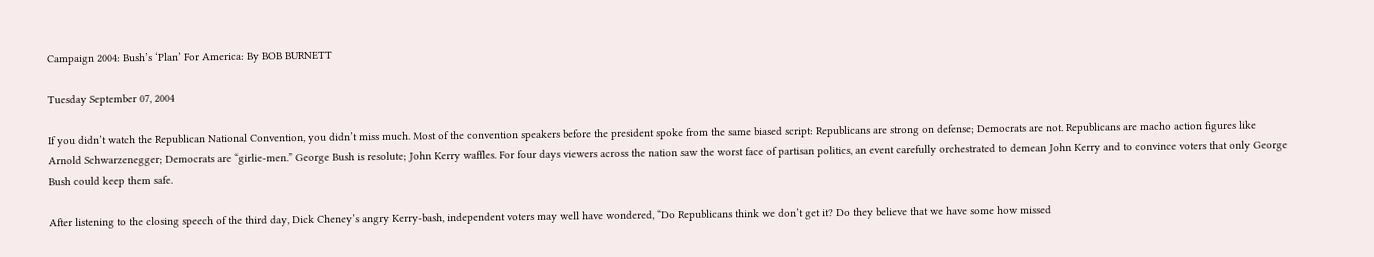Campaign 2004: Bush’s ‘Plan’ For America: By BOB BURNETT

Tuesday September 07, 2004

If you didn’t watch the Republican National Convention, you didn’t miss much. Most of the convention speakers before the president spoke from the same biased script: Republicans are strong on defense; Democrats are not. Republicans are macho action figures like Arnold Schwarzenegger; Democrats are “girlie-men.” George Bush is resolute; John Kerry waffles. For four days viewers across the nation saw the worst face of partisan politics, an event carefully orchestrated to demean John Kerry and to convince voters that only George Bush could keep them safe.

After listening to the closing speech of the third day, Dick Cheney’s angry Kerry-bash, independent voters may well have wondered, “Do Republicans think we don’t get it? Do they believe that we have some how missed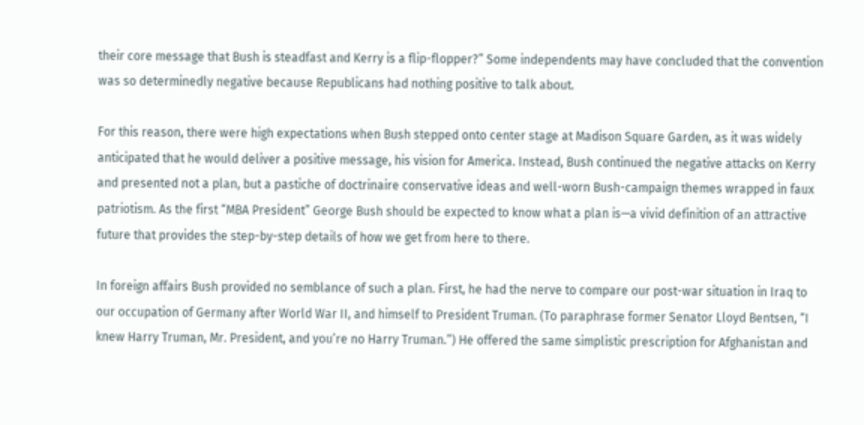their core message that Bush is steadfast and Kerry is a flip-flopper?” Some independents may have concluded that the convention was so determinedly negative because Republicans had nothing positive to talk about.

For this reason, there were high expectations when Bush stepped onto center stage at Madison Square Garden, as it was widely anticipated that he would deliver a positive message, his vision for America. Instead, Bush continued the negative attacks on Kerry and presented not a plan, but a pastiche of doctrinaire conservative ideas and well-worn Bush-campaign themes wrapped in faux patriotism. As the first “MBA President” George Bush should be expected to know what a plan is—a vivid definition of an attractive future that provides the step-by-step details of how we get from here to there.

In foreign affairs Bush provided no semblance of such a plan. First, he had the nerve to compare our post-war situation in Iraq to our occupation of Germany after World War II, and himself to President Truman. (To paraphrase former Senator Lloyd Bentsen, “I knew Harry Truman, Mr. President, and you’re no Harry Truman.”) He offered the same simplistic prescription for Afghanistan and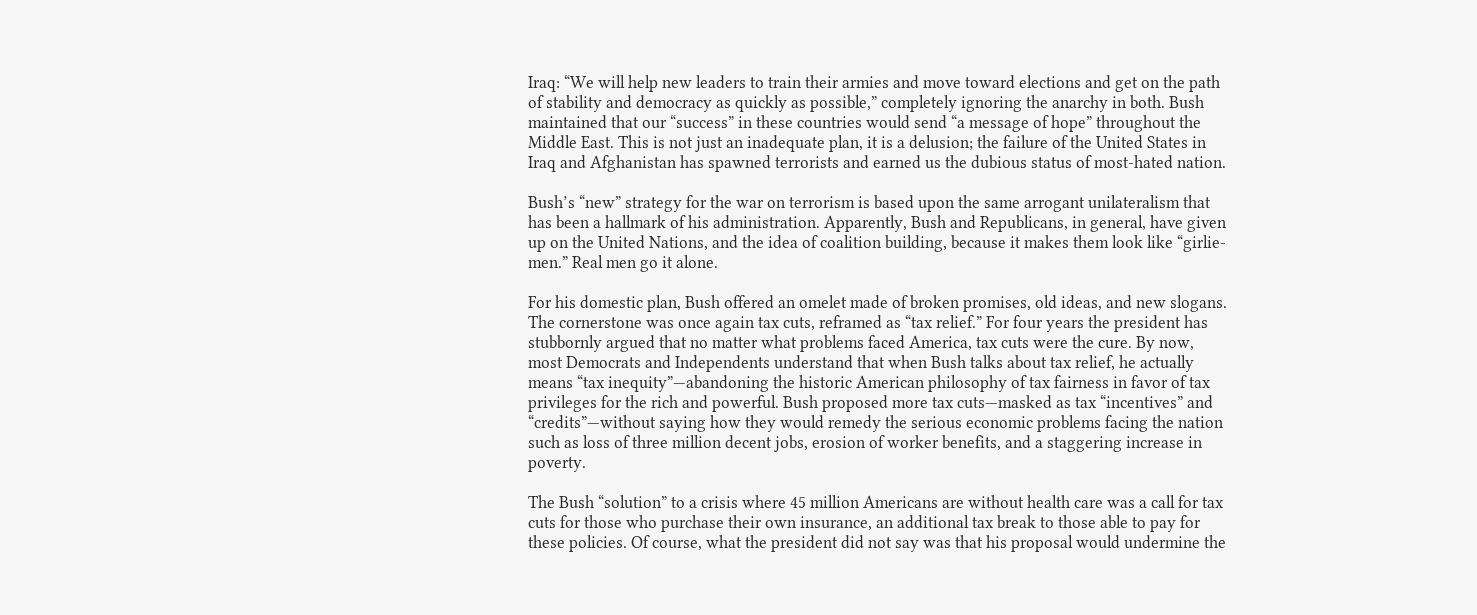Iraq: “We will help new leaders to train their armies and move toward elections and get on the path of stability and democracy as quickly as possible,” completely ignoring the anarchy in both. Bush maintained that our “success” in these countries would send “a message of hope” throughout the Middle East. This is not just an inadequate plan, it is a delusion; the failure of the United States in Iraq and Afghanistan has spawned terrorists and earned us the dubious status of most-hated nation.

Bush’s “new” strategy for the war on terrorism is based upon the same arrogant unilateralism that has been a hallmark of his administration. Apparently, Bush and Republicans, in general, have given up on the United Nations, and the idea of coalition building, because it makes them look like “girlie-men.” Real men go it alone.

For his domestic plan, Bush offered an omelet made of broken promises, old ideas, and new slogans. The cornerstone was once again tax cuts, reframed as “tax relief.” For four years the president has stubbornly argued that no matter what problems faced America, tax cuts were the cure. By now, most Democrats and Independents understand that when Bush talks about tax relief, he actually means “tax inequity”—abandoning the historic American philosophy of tax fairness in favor of tax privileges for the rich and powerful. Bush proposed more tax cuts—masked as tax “incentives” and “credits”—without saying how they would remedy the serious economic problems facing the nation such as loss of three million decent jobs, erosion of worker benefits, and a staggering increase in poverty.

The Bush “solution” to a crisis where 45 million Americans are without health care was a call for tax cuts for those who purchase their own insurance, an additional tax break to those able to pay for these policies. Of course, what the president did not say was that his proposal would undermine the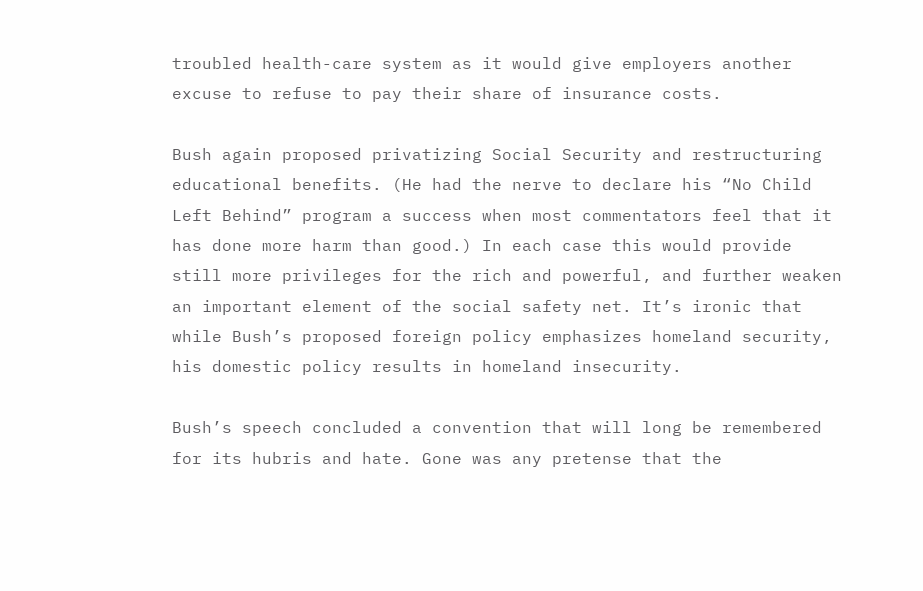troubled health-care system as it would give employers another excuse to refuse to pay their share of insurance costs.

Bush again proposed privatizing Social Security and restructuring educational benefits. (He had the nerve to declare his “No Child Left Behind” program a success when most commentators feel that it has done more harm than good.) In each case this would provide still more privileges for the rich and powerful, and further weaken an important element of the social safety net. It’s ironic that while Bush’s proposed foreign policy emphasizes homeland security, his domestic policy results in homeland insecurity.

Bush’s speech concluded a convention that will long be remembered for its hubris and hate. Gone was any pretense that the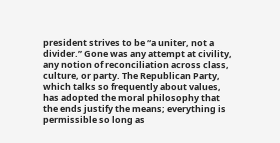president strives to be “a uniter, not a divider.” Gone was any attempt at civility, any notion of reconciliation across class, culture, or party. The Republican Party, which talks so frequently about values, has adopted the moral philosophy that the ends justify the means; everything is permissible so long as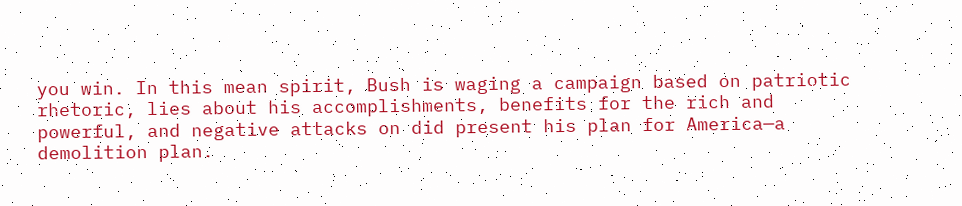you win. In this mean spirit, Bush is waging a campaign based on patriotic rhetoric, lies about his accomplishments, benefits for the rich and powerful, and negative attacks on did present his plan for America—a demolition plan.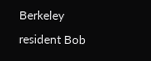Berkeley resident Bob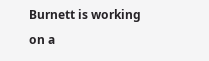Burnett is working on a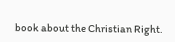book about the Christian Right.